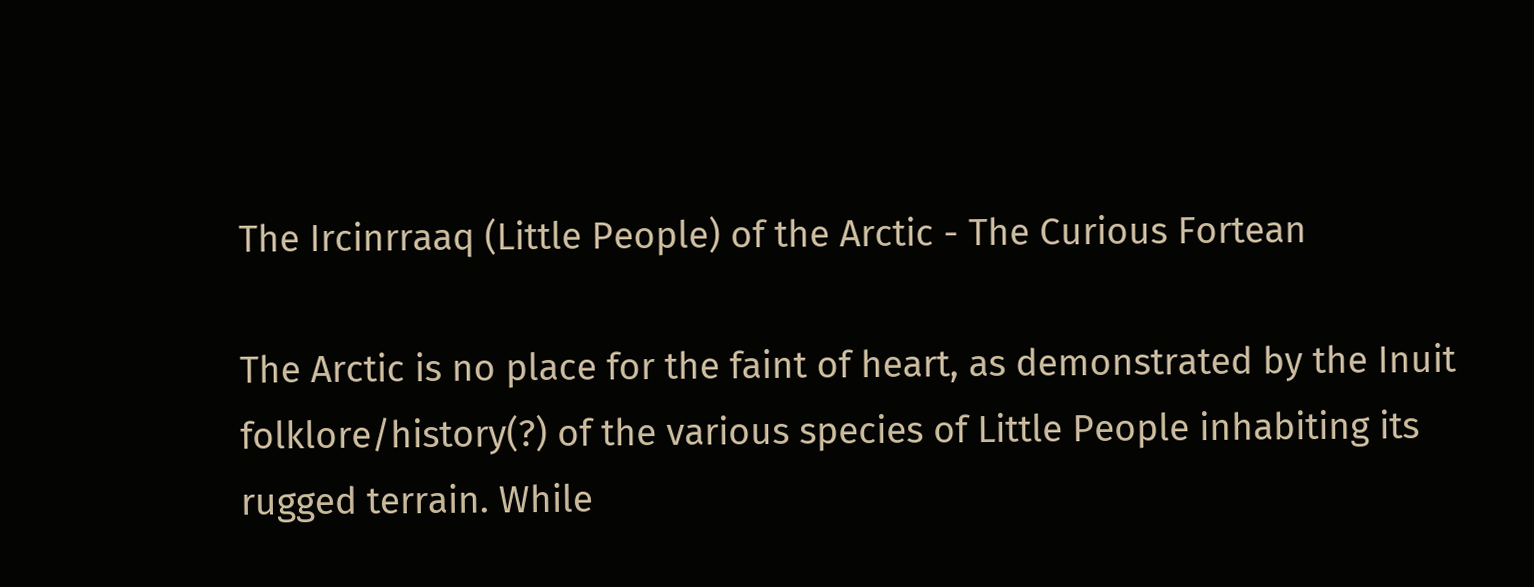The Ircinrraaq (Little People) of the Arctic - The Curious Fortean

The Arctic is no place for the faint of heart, as demonstrated by the Inuit folklore/history(?) of the various species of Little People inhabiting its rugged terrain. While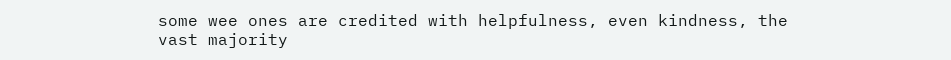some wee ones are credited with helpfulness, even kindness, the vast majority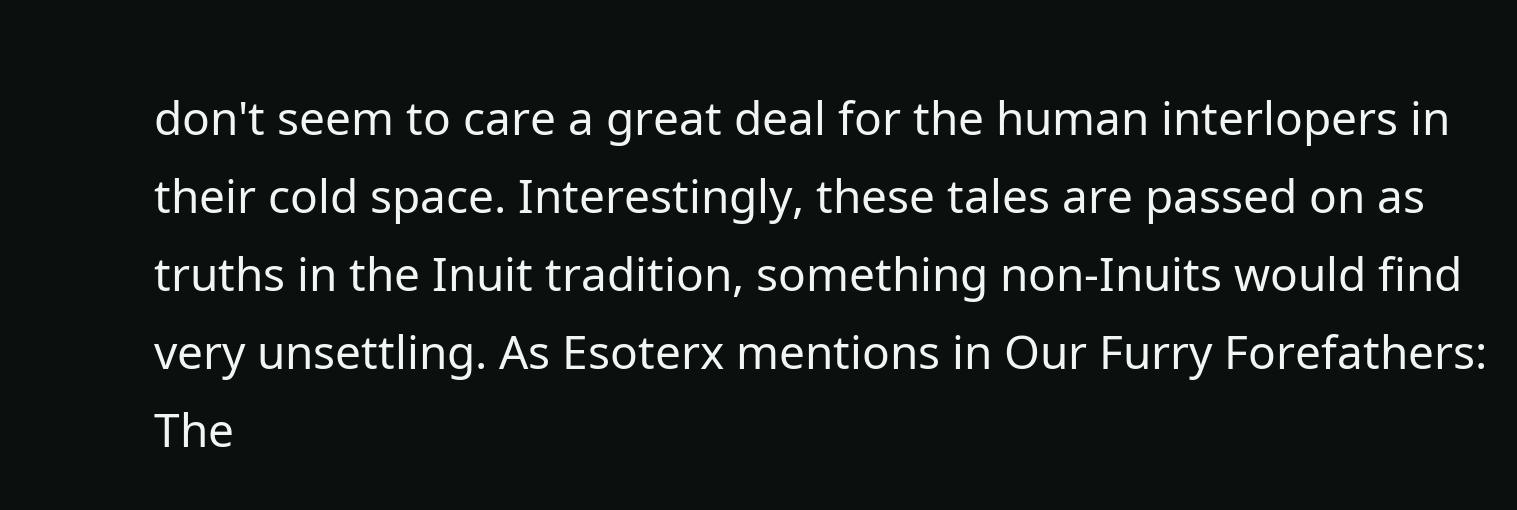don't seem to care a great deal for the human interlopers in their cold space. Interestingly, these tales are passed on as truths in the Inuit tradition, something non-Inuits would find very unsettling. As Esoterx mentions in Our Furry Forefathers: The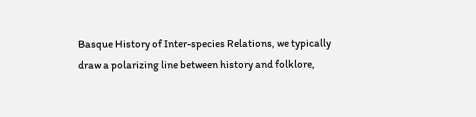Basque History of Inter-species Relations, we typically draw a polarizing line between history and folklore,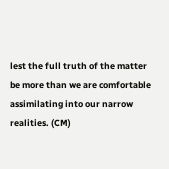lest the full truth of the matter be more than we are comfortable assimilating into our narrow realities. (CM)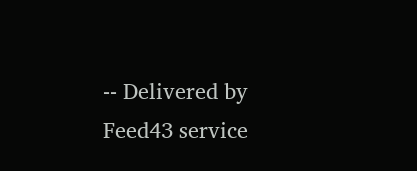-- Delivered by Feed43 service